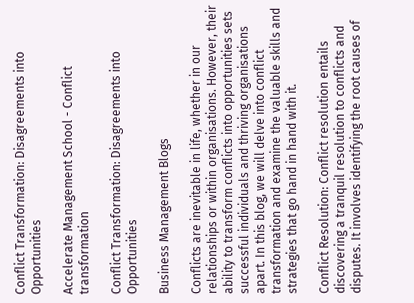Conflict Transformation: Disagreements into Opportunities

Accelerate Management School - Conflict transformation

Conflict Transformation: Disagreements into Opportunities

Business Management Blogs

Conflicts are inevitable in life, whether in our relationships or within organisations. However, their ability to transform conflicts into opportunities sets successful individuals and thriving organisations apart. In this blog, we will delve into conflict transformation and examine the valuable skills and strategies that go hand in hand with it.

Conflict Resolution: Conflict resolution entails discovering a tranquil resolution to conflicts and disputes. It involves identifying the root causes of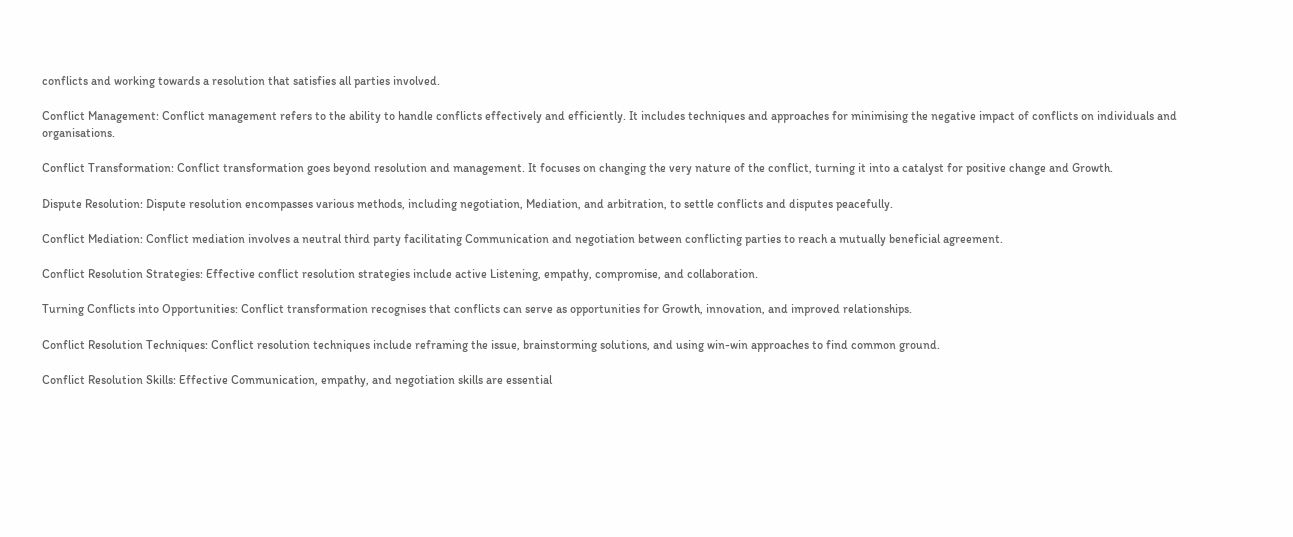conflicts and working towards a resolution that satisfies all parties involved.

Conflict Management: Conflict management refers to the ability to handle conflicts effectively and efficiently. It includes techniques and approaches for minimising the negative impact of conflicts on individuals and organisations.

Conflict Transformation: Conflict transformation goes beyond resolution and management. It focuses on changing the very nature of the conflict, turning it into a catalyst for positive change and Growth.

Dispute Resolution: Dispute resolution encompasses various methods, including negotiation, Mediation, and arbitration, to settle conflicts and disputes peacefully.

Conflict Mediation: Conflict mediation involves a neutral third party facilitating Communication and negotiation between conflicting parties to reach a mutually beneficial agreement.

Conflict Resolution Strategies: Effective conflict resolution strategies include active Listening, empathy, compromise, and collaboration.

Turning Conflicts into Opportunities: Conflict transformation recognises that conflicts can serve as opportunities for Growth, innovation, and improved relationships.

Conflict Resolution Techniques: Conflict resolution techniques include reframing the issue, brainstorming solutions, and using win-win approaches to find common ground.

Conflict Resolution Skills: Effective Communication, empathy, and negotiation skills are essential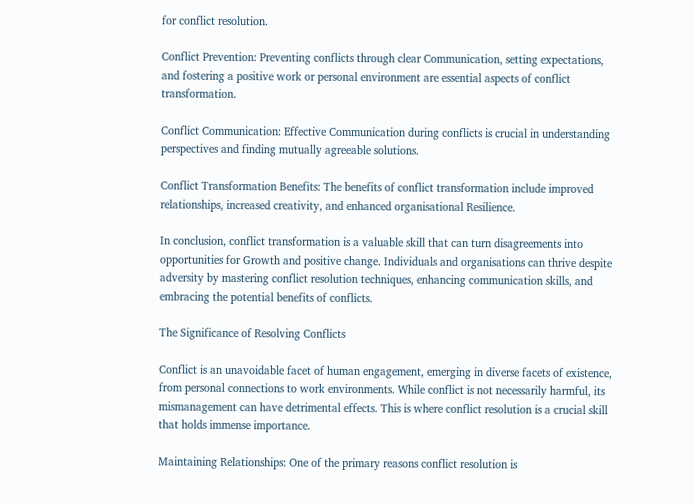for conflict resolution.

Conflict Prevention: Preventing conflicts through clear Communication, setting expectations, and fostering a positive work or personal environment are essential aspects of conflict transformation.

Conflict Communication: Effective Communication during conflicts is crucial in understanding perspectives and finding mutually agreeable solutions.

Conflict Transformation Benefits: The benefits of conflict transformation include improved relationships, increased creativity, and enhanced organisational Resilience.

In conclusion, conflict transformation is a valuable skill that can turn disagreements into opportunities for Growth and positive change. Individuals and organisations can thrive despite adversity by mastering conflict resolution techniques, enhancing communication skills, and embracing the potential benefits of conflicts.

The Significance of Resolving Conflicts

Conflict is an unavoidable facet of human engagement, emerging in diverse facets of existence, from personal connections to work environments. While conflict is not necessarily harmful, its mismanagement can have detrimental effects. This is where conflict resolution is a crucial skill that holds immense importance.

Maintaining Relationships: One of the primary reasons conflict resolution is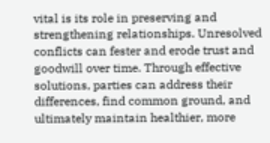vital is its role in preserving and strengthening relationships. Unresolved conflicts can fester and erode trust and goodwill over time. Through effective solutions, parties can address their differences, find common ground, and ultimately maintain healthier, more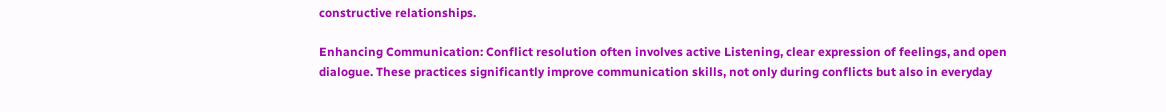constructive relationships.

Enhancing Communication: Conflict resolution often involves active Listening, clear expression of feelings, and open dialogue. These practices significantly improve communication skills, not only during conflicts but also in everyday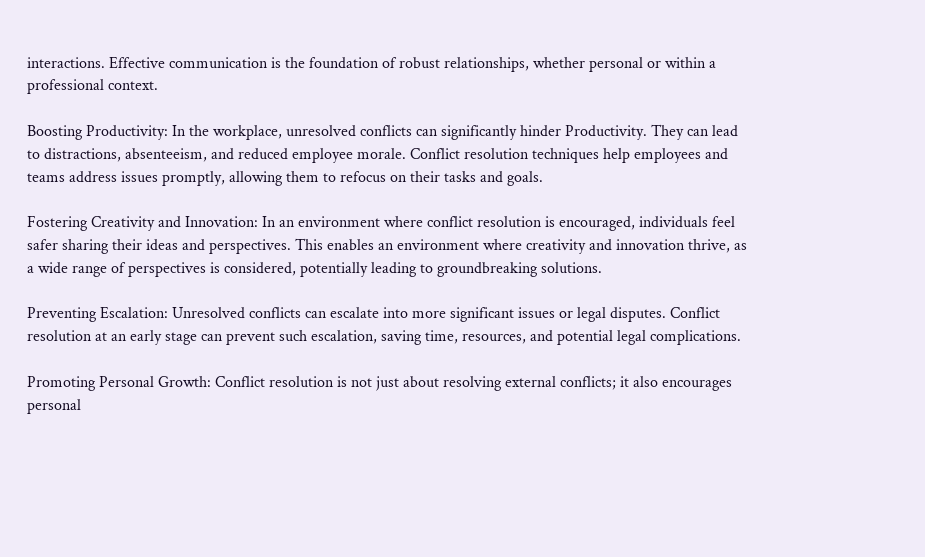interactions. Effective communication is the foundation of robust relationships, whether personal or within a professional context.

Boosting Productivity: In the workplace, unresolved conflicts can significantly hinder Productivity. They can lead to distractions, absenteeism, and reduced employee morale. Conflict resolution techniques help employees and teams address issues promptly, allowing them to refocus on their tasks and goals.

Fostering Creativity and Innovation: In an environment where conflict resolution is encouraged, individuals feel safer sharing their ideas and perspectives. This enables an environment where creativity and innovation thrive, as a wide range of perspectives is considered, potentially leading to groundbreaking solutions.

Preventing Escalation: Unresolved conflicts can escalate into more significant issues or legal disputes. Conflict resolution at an early stage can prevent such escalation, saving time, resources, and potential legal complications.

Promoting Personal Growth: Conflict resolution is not just about resolving external conflicts; it also encourages personal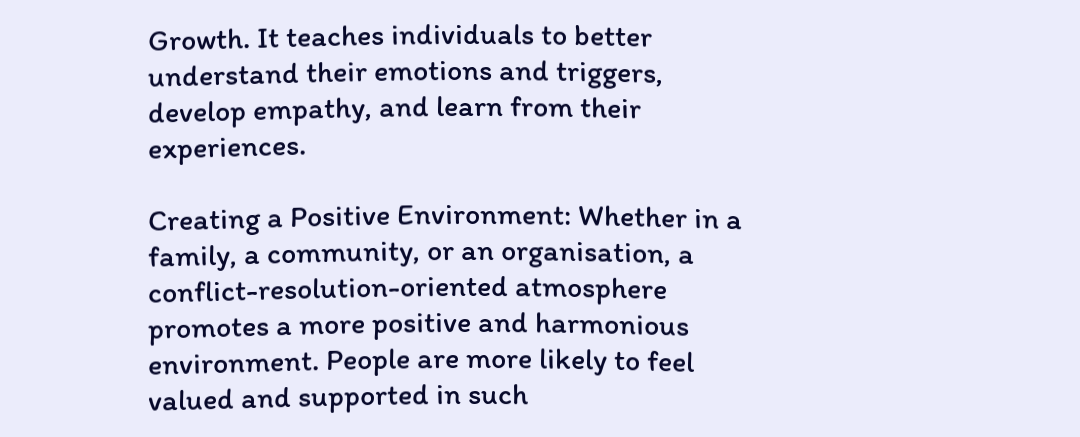Growth. It teaches individuals to better understand their emotions and triggers, develop empathy, and learn from their experiences.

Creating a Positive Environment: Whether in a family, a community, or an organisation, a conflict-resolution-oriented atmosphere promotes a more positive and harmonious environment. People are more likely to feel valued and supported in such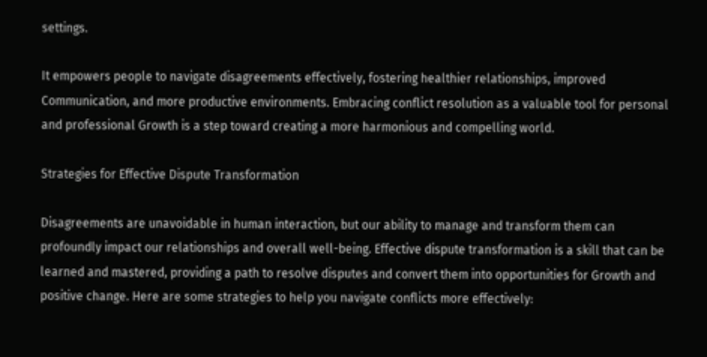settings.

It empowers people to navigate disagreements effectively, fostering healthier relationships, improved Communication, and more productive environments. Embracing conflict resolution as a valuable tool for personal and professional Growth is a step toward creating a more harmonious and compelling world.

Strategies for Effective Dispute Transformation

Disagreements are unavoidable in human interaction, but our ability to manage and transform them can profoundly impact our relationships and overall well-being. Effective dispute transformation is a skill that can be learned and mastered, providing a path to resolve disputes and convert them into opportunities for Growth and positive change. Here are some strategies to help you navigate conflicts more effectively: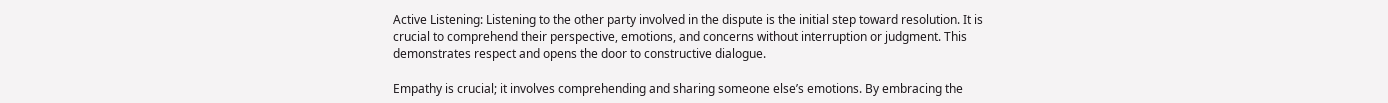Active Listening: Listening to the other party involved in the dispute is the initial step toward resolution. It is crucial to comprehend their perspective, emotions, and concerns without interruption or judgment. This demonstrates respect and opens the door to constructive dialogue.

Empathy is crucial; it involves comprehending and sharing someone else’s emotions. By embracing the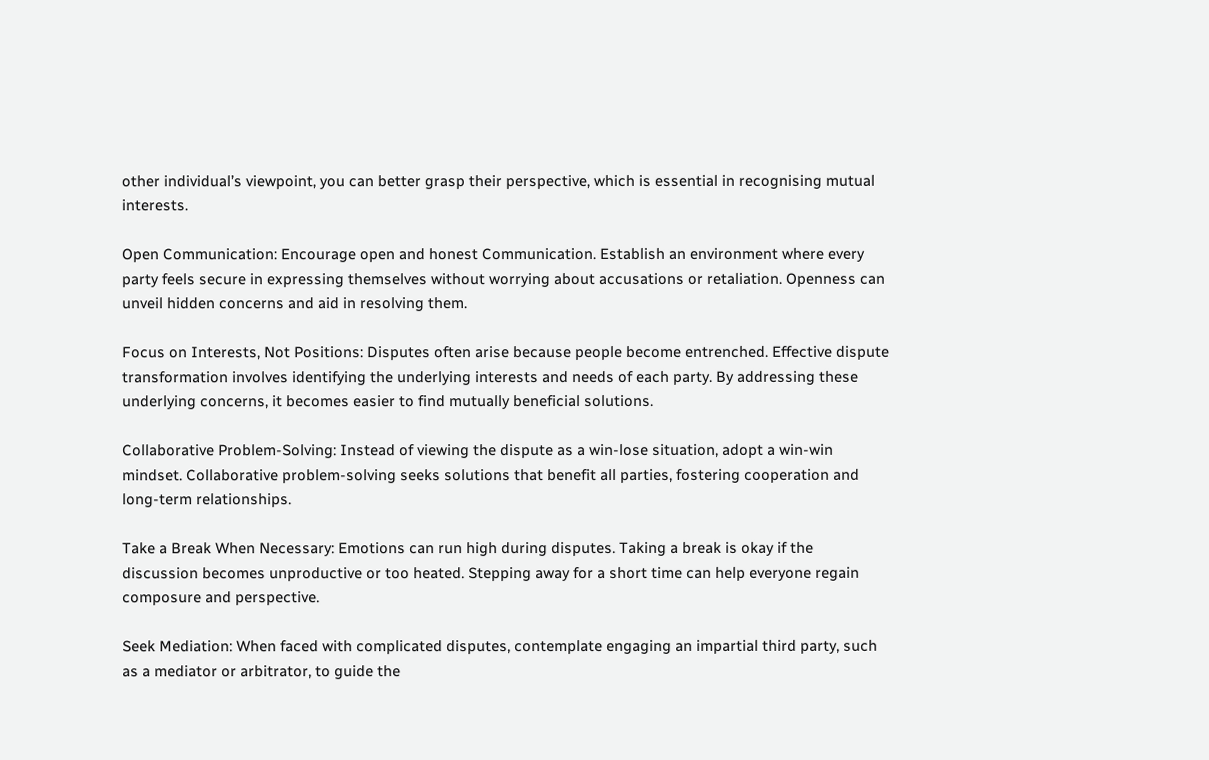other individual’s viewpoint, you can better grasp their perspective, which is essential in recognising mutual interests.

Open Communication: Encourage open and honest Communication. Establish an environment where every party feels secure in expressing themselves without worrying about accusations or retaliation. Openness can unveil hidden concerns and aid in resolving them.

Focus on Interests, Not Positions: Disputes often arise because people become entrenched. Effective dispute transformation involves identifying the underlying interests and needs of each party. By addressing these underlying concerns, it becomes easier to find mutually beneficial solutions.

Collaborative Problem-Solving: Instead of viewing the dispute as a win-lose situation, adopt a win-win mindset. Collaborative problem-solving seeks solutions that benefit all parties, fostering cooperation and long-term relationships.

Take a Break When Necessary: Emotions can run high during disputes. Taking a break is okay if the discussion becomes unproductive or too heated. Stepping away for a short time can help everyone regain composure and perspective.

Seek Mediation: When faced with complicated disputes, contemplate engaging an impartial third party, such as a mediator or arbitrator, to guide the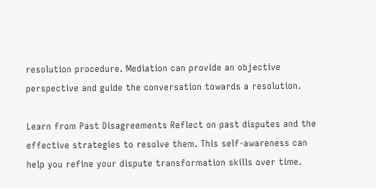resolution procedure. Mediation can provide an objective perspective and guide the conversation towards a resolution.

Learn from Past Disagreements Reflect on past disputes and the effective strategies to resolve them. This self-awareness can help you refine your dispute transformation skills over time.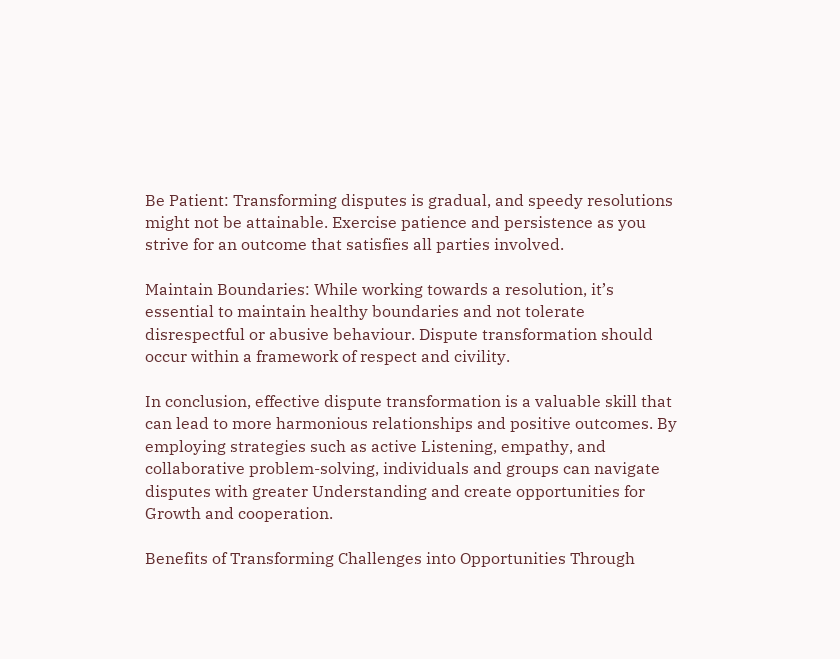Be Patient: Transforming disputes is gradual, and speedy resolutions might not be attainable. Exercise patience and persistence as you strive for an outcome that satisfies all parties involved.

Maintain Boundaries: While working towards a resolution, it’s essential to maintain healthy boundaries and not tolerate disrespectful or abusive behaviour. Dispute transformation should occur within a framework of respect and civility.

In conclusion, effective dispute transformation is a valuable skill that can lead to more harmonious relationships and positive outcomes. By employing strategies such as active Listening, empathy, and collaborative problem-solving, individuals and groups can navigate disputes with greater Understanding and create opportunities for Growth and cooperation.

Benefits of Transforming Challenges into Opportunities Through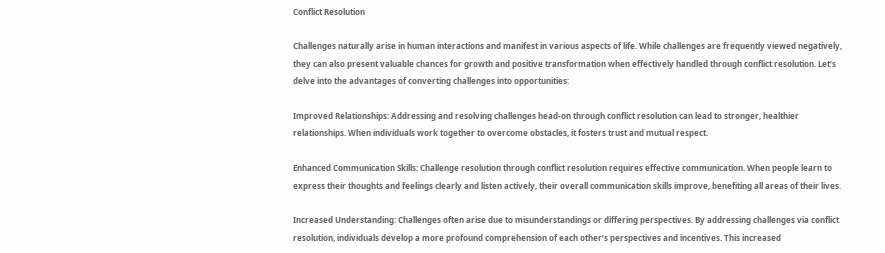Conflict Resolution

Challenges naturally arise in human interactions and manifest in various aspects of life. While challenges are frequently viewed negatively, they can also present valuable chances for growth and positive transformation when effectively handled through conflict resolution. Let’s delve into the advantages of converting challenges into opportunities:

Improved Relationships: Addressing and resolving challenges head-on through conflict resolution can lead to stronger, healthier relationships. When individuals work together to overcome obstacles, it fosters trust and mutual respect.

Enhanced Communication Skills: Challenge resolution through conflict resolution requires effective communication. When people learn to express their thoughts and feelings clearly and listen actively, their overall communication skills improve, benefiting all areas of their lives.

Increased Understanding: Challenges often arise due to misunderstandings or differing perspectives. By addressing challenges via conflict resolution, individuals develop a more profound comprehension of each other’s perspectives and incentives. This increased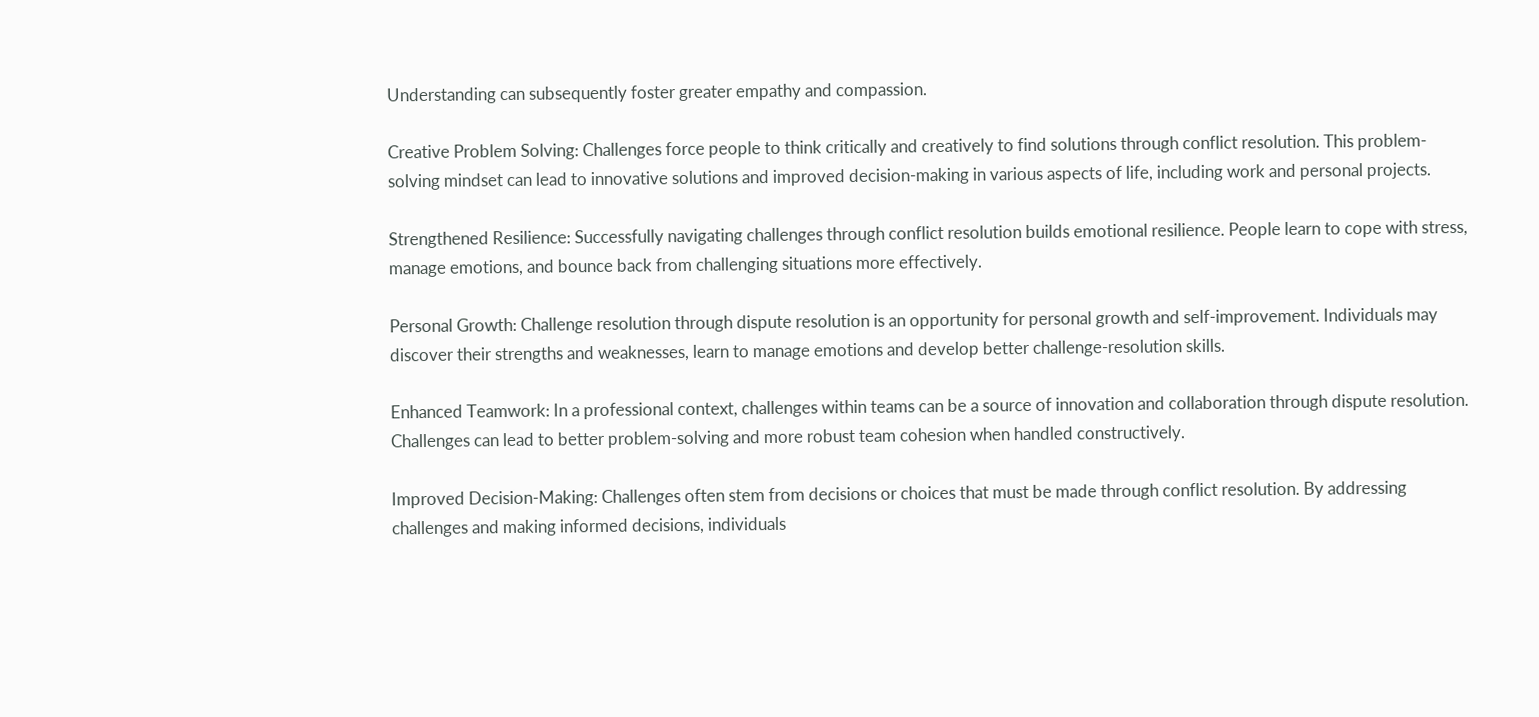Understanding can subsequently foster greater empathy and compassion.

Creative Problem Solving: Challenges force people to think critically and creatively to find solutions through conflict resolution. This problem-solving mindset can lead to innovative solutions and improved decision-making in various aspects of life, including work and personal projects.

Strengthened Resilience: Successfully navigating challenges through conflict resolution builds emotional resilience. People learn to cope with stress, manage emotions, and bounce back from challenging situations more effectively.

Personal Growth: Challenge resolution through dispute resolution is an opportunity for personal growth and self-improvement. Individuals may discover their strengths and weaknesses, learn to manage emotions and develop better challenge-resolution skills.

Enhanced Teamwork: In a professional context, challenges within teams can be a source of innovation and collaboration through dispute resolution. Challenges can lead to better problem-solving and more robust team cohesion when handled constructively.

Improved Decision-Making: Challenges often stem from decisions or choices that must be made through conflict resolution. By addressing challenges and making informed decisions, individuals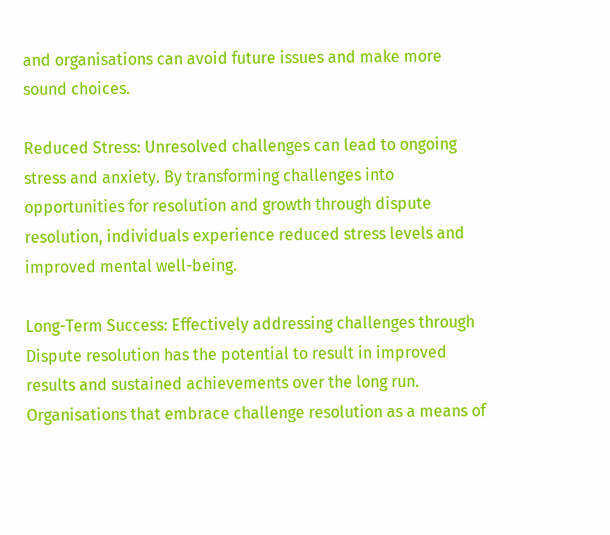and organisations can avoid future issues and make more sound choices.

Reduced Stress: Unresolved challenges can lead to ongoing stress and anxiety. By transforming challenges into opportunities for resolution and growth through dispute resolution, individuals experience reduced stress levels and improved mental well-being.

Long-Term Success: Effectively addressing challenges through Dispute resolution has the potential to result in improved results and sustained achievements over the long run. Organisations that embrace challenge resolution as a means of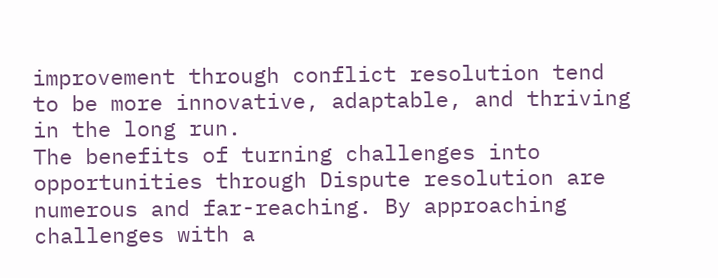improvement through conflict resolution tend to be more innovative, adaptable, and thriving in the long run.
The benefits of turning challenges into opportunities through Dispute resolution are numerous and far-reaching. By approaching challenges with a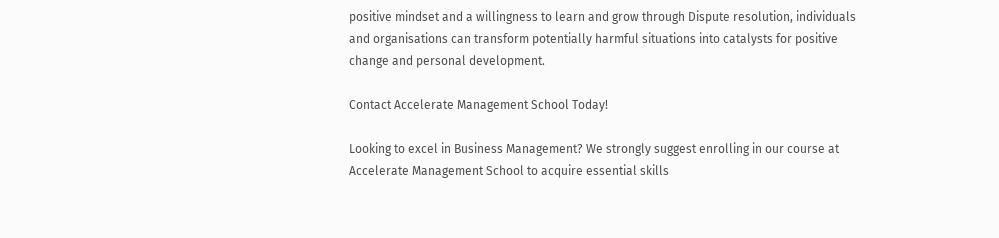positive mindset and a willingness to learn and grow through Dispute resolution, individuals and organisations can transform potentially harmful situations into catalysts for positive change and personal development.

Contact Accelerate Management School Today!

Looking to excel in Business Management? We strongly suggest enrolling in our course at Accelerate Management School to acquire essential skills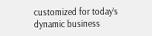customized for today’s dynamic business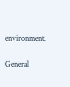environment.

General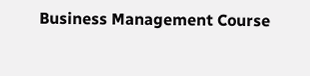Business Management Course